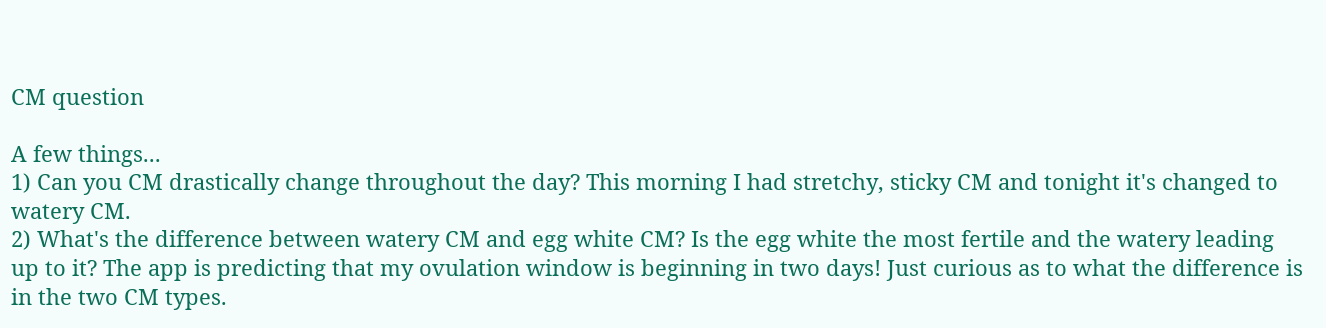CM question

A few things...
1) Can you CM drastically change throughout the day? This morning I had stretchy, sticky CM and tonight it's changed to watery CM.
2) What's the difference between watery CM and egg white CM? Is the egg white the most fertile and the watery leading up to it? The app is predicting that my ovulation window is beginning in two days! Just curious as to what the difference is in the two CM types.